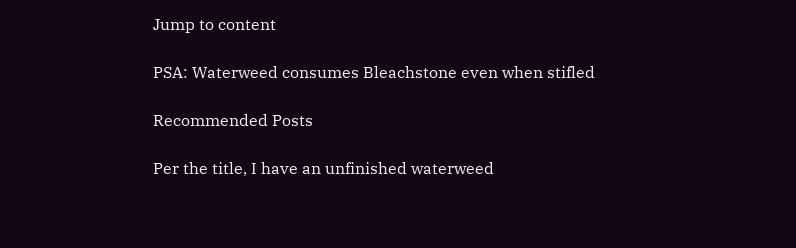Jump to content

PSA: Waterweed consumes Bleachstone even when stifled

Recommended Posts

Per the title, I have an unfinished waterweed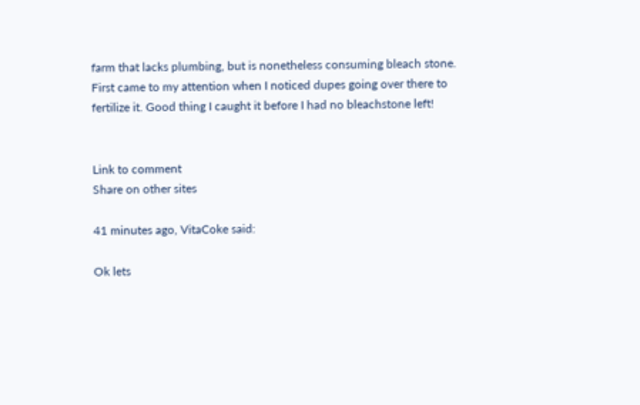farm that lacks plumbing, but is nonetheless consuming bleach stone. First came to my attention when I noticed dupes going over there to fertilize it. Good thing I caught it before I had no bleachstone left!


Link to comment
Share on other sites

41 minutes ago, VitaCoke said:

Ok lets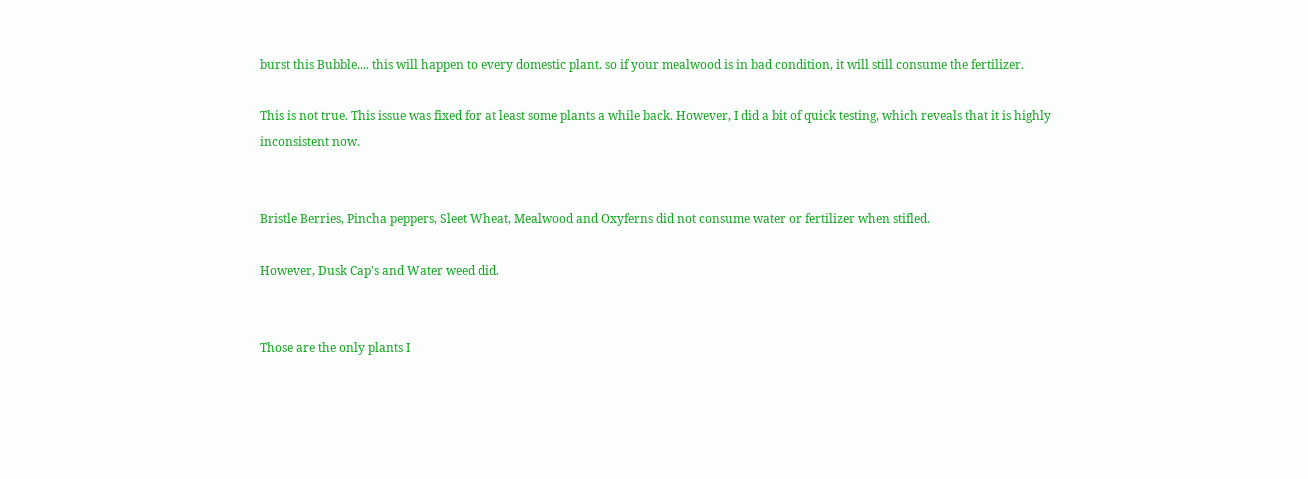burst this Bubble.... this will happen to every domestic plant. so if your mealwood is in bad condition, it will still consume the fertilizer.

This is not true. This issue was fixed for at least some plants a while back. However, I did a bit of quick testing, which reveals that it is highly inconsistent now.


Bristle Berries, Pincha peppers, Sleet Wheat, Mealwood and Oxyferns did not consume water or fertilizer when stifled.

However, Dusk Cap's and Water weed did.


Those are the only plants I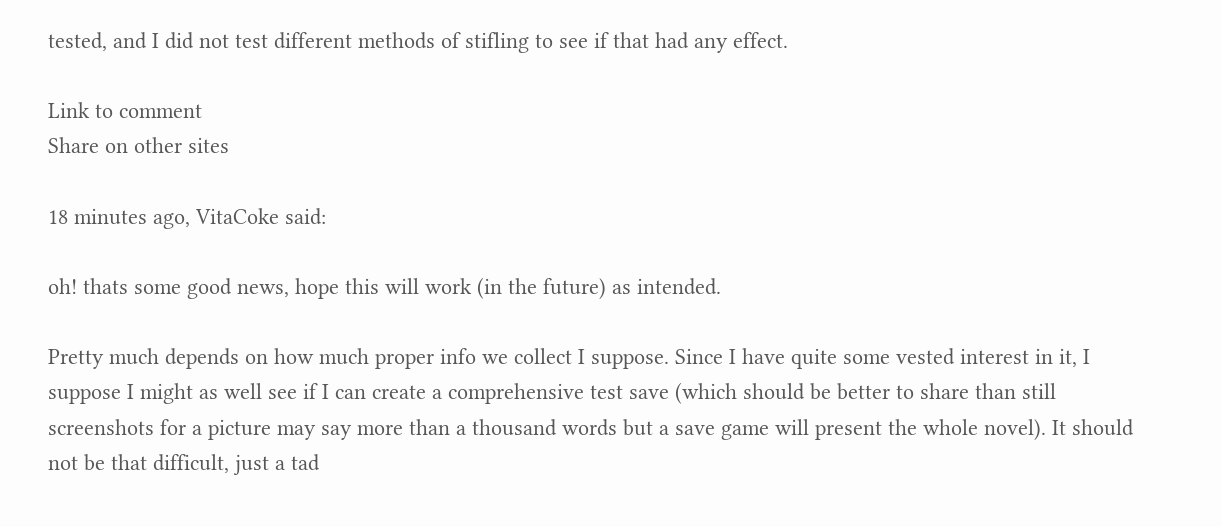tested, and I did not test different methods of stifling to see if that had any effect.

Link to comment
Share on other sites

18 minutes ago, VitaCoke said:

oh! thats some good news, hope this will work (in the future) as intended.

Pretty much depends on how much proper info we collect I suppose. Since I have quite some vested interest in it, I suppose I might as well see if I can create a comprehensive test save (which should be better to share than still screenshots for a picture may say more than a thousand words but a save game will present the whole novel). It should not be that difficult, just a tad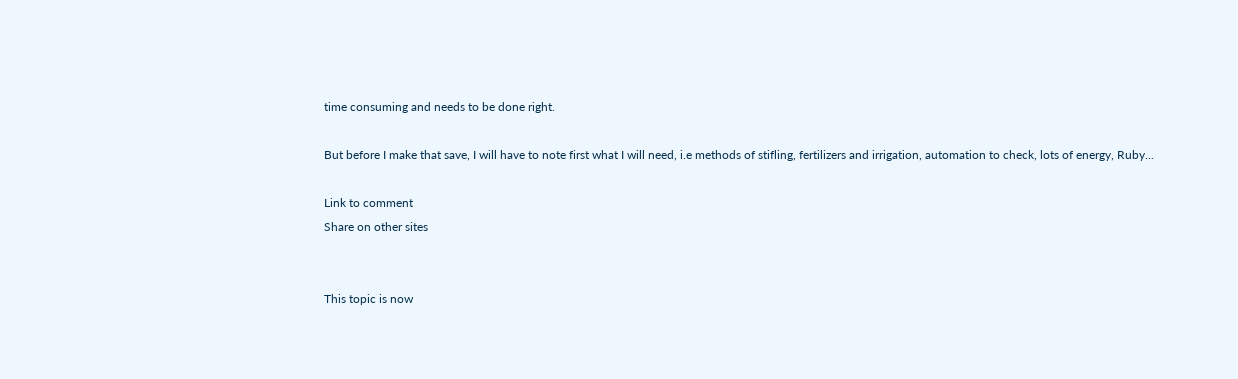time consuming and needs to be done right.

But before I make that save, I will have to note first what I will need, i.e methods of stifling, fertilizers and irrigation, automation to check, lots of energy, Ruby...

Link to comment
Share on other sites


This topic is now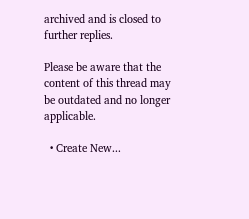archived and is closed to further replies.

Please be aware that the content of this thread may be outdated and no longer applicable.

  • Create New...